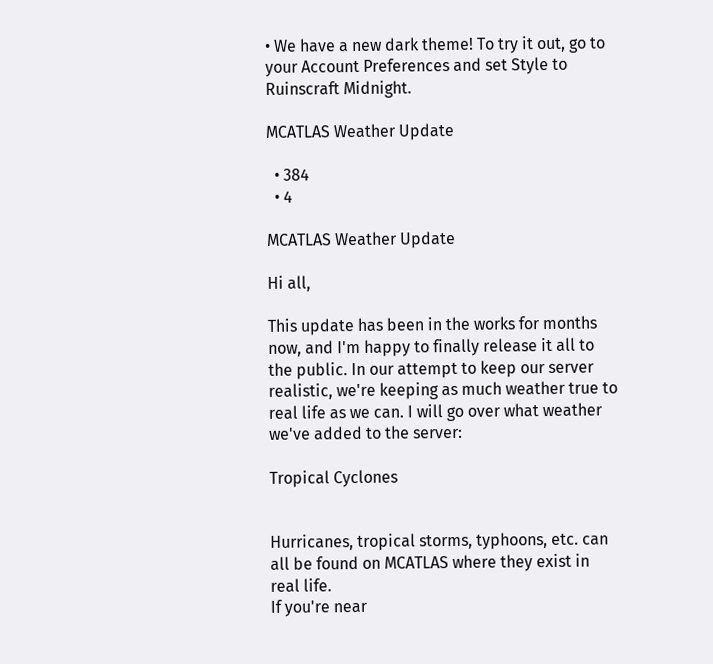• We have a new dark theme! To try it out, go to your Account Preferences and set Style to Ruinscraft Midnight.

MCATLAS Weather Update

  • 384
  • 4

MCATLAS Weather Update

Hi all,

This update has been in the works for months now, and I'm happy to finally release it all to the public. In our attempt to keep our server realistic, we're keeping as much weather true to real life as we can. I will go over what weather we've added to the server:

Tropical Cyclones


Hurricanes, tropical storms, typhoons, etc. can all be found on MCATLAS where they exist in real life.
If you're near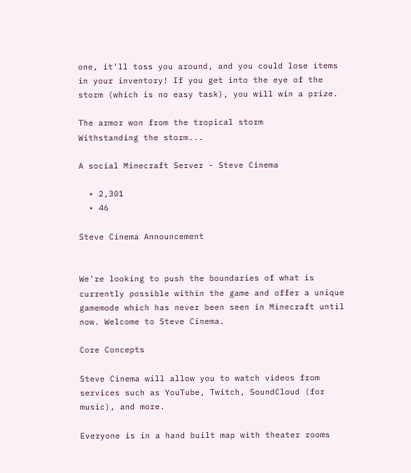one, it'll toss you around, and you could lose items in your inventory! If you get into the eye of the storm (which is no easy task), you will win a prize.

The armor won from the tropical storm
Withstanding the storm...

A social Minecraft Server - Steve Cinema

  • 2,301
  • 46

Steve Cinema Announcement


We're looking to push the boundaries of what is currently possible within the game and offer a unique gamemode which has never been seen in Minecraft until now. Welcome to Steve Cinema.

Core Concepts

Steve Cinema will allow you to watch videos from services such as YouTube, Twitch, SoundCloud (for music), and more.

Everyone is in a hand built map with theater rooms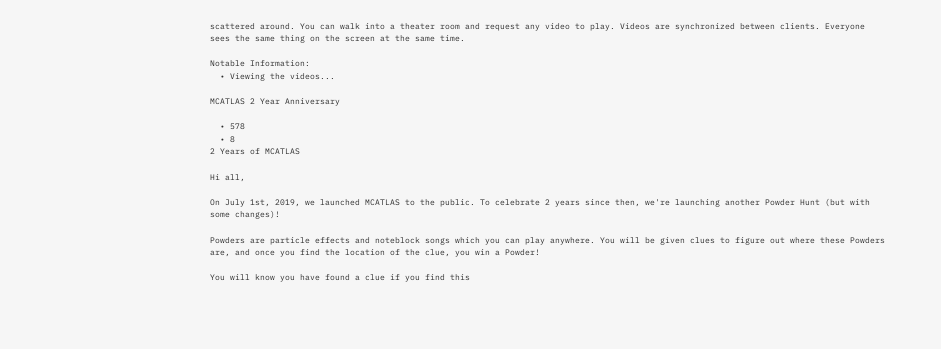scattered around. You can walk into a theater room and request any video to play. Videos are synchronized between clients. Everyone sees the same thing on the screen at the same time.

Notable Information:
  • Viewing the videos...

MCATLAS 2 Year Anniversary

  • 578
  • 8
2 Years of MCATLAS

Hi all,

On July 1st, 2019, we launched MCATLAS to the public. To celebrate 2 years since then, we're launching another Powder Hunt (but with some changes)!

Powders are particle effects and noteblock songs which you can play anywhere. You will be given clues to figure out where these Powders are, and once you find the location of the clue, you win a Powder!

You will know you have found a clue if you find this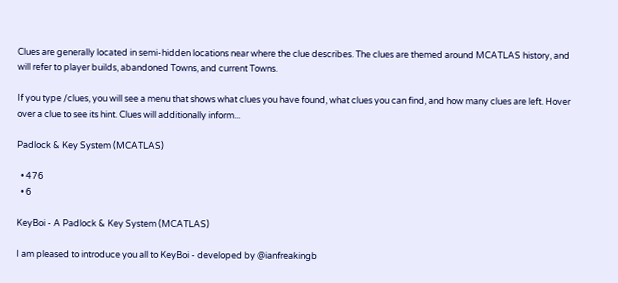Clues are generally located in semi-hidden locations near where the clue describes. The clues are themed around MCATLAS history, and will refer to player builds, abandoned Towns, and current Towns.

If you type /clues, you will see a menu that shows what clues you have found, what clues you can find, and how many clues are left. Hover over a clue to see its hint. Clues will additionally inform...

Padlock & Key System (MCATLAS)

  • 476
  • 6

KeyBoi - A Padlock & Key System (MCATLAS)

I am pleased to introduce you all to KeyBoi - developed by @ianfreakingb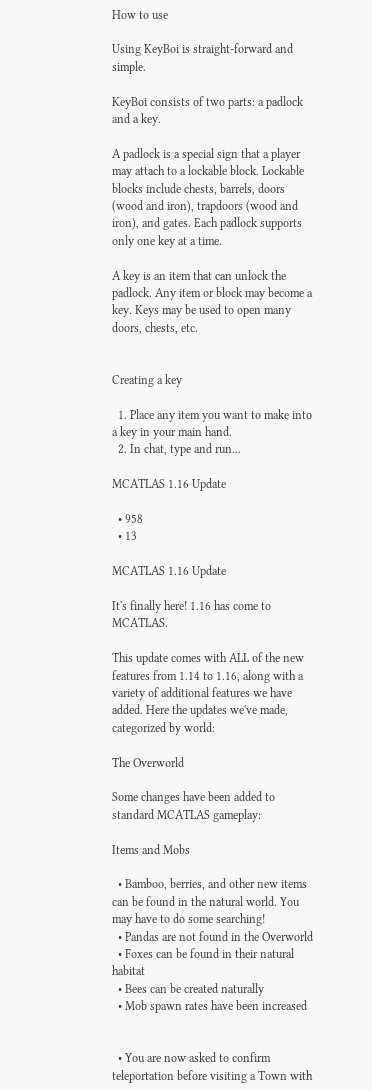How to use

Using KeyBoi is straight-forward and simple.

KeyBoi consists of two parts: a padlock and a key.

A padlock is a special sign that a player may attach to a lockable block. Lockable blocks include chests, barrels, doors (wood and iron), trapdoors (wood and iron), and gates. Each padlock supports only one key at a time.

A key is an item that can unlock the padlock. Any item or block may become a key. Keys may be used to open many doors, chests, etc.


Creating a key

  1. Place any item you want to make into a key in your main hand.
  2. In chat, type and run...

MCATLAS 1.16 Update

  • 958
  • 13

MCATLAS 1.16 Update

It's finally here! 1.16 has come to MCATLAS.

This update comes with ALL of the new features from 1.14 to 1.16, along with a variety of additional features we have added. Here the updates we've made, categorized by world:

The Overworld

Some changes have been added to standard MCATLAS gameplay:

Items and Mobs

  • Bamboo, berries, and other new items can be found in the natural world. You may have to do some searching!
  • Pandas are not found in the Overworld
  • Foxes can be found in their natural habitat
  • Bees can be created naturally
  • Mob spawn rates have been increased


  • You are now asked to confirm teleportation before visiting a Town with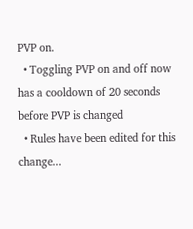PVP on.
  • Toggling PVP on and off now has a cooldown of 20 seconds before PVP is changed
  • Rules have been edited for this change...